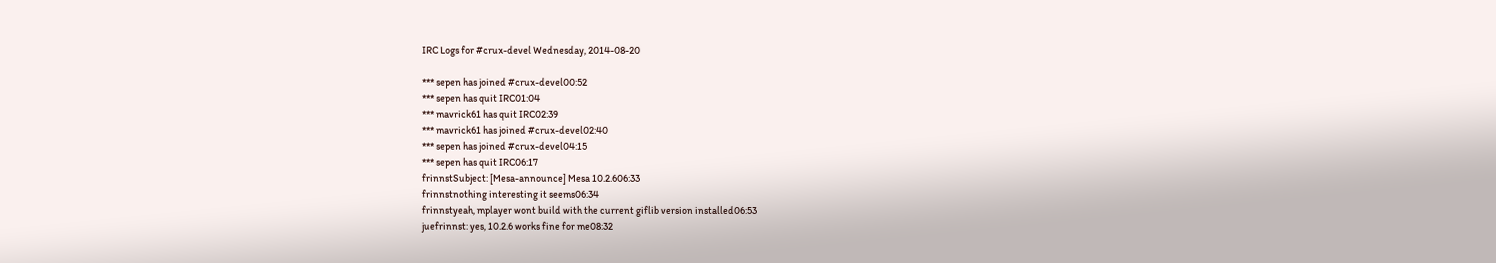IRC Logs for #crux-devel Wednesday, 2014-08-20

*** sepen has joined #crux-devel00:52
*** sepen has quit IRC01:04
*** mavrick61 has quit IRC02:39
*** mavrick61 has joined #crux-devel02:40
*** sepen has joined #crux-devel04:15
*** sepen has quit IRC06:17
frinnstSubject: [Mesa-announce] Mesa 10.2.606:33
frinnstnothing interesting it seems06:34
frinnstyeah, mplayer wont build with the current giflib version installed06:53
juefrinnst: yes, 10.2.6 works fine for me08:32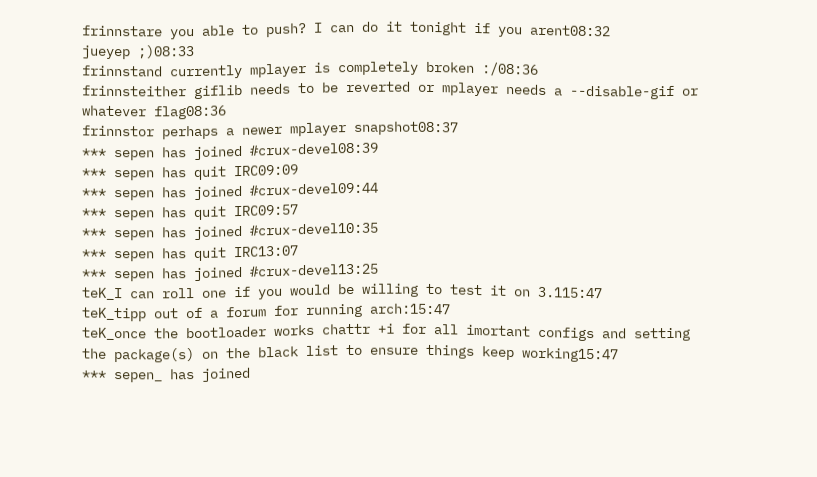frinnstare you able to push? I can do it tonight if you arent08:32
jueyep ;)08:33
frinnstand currently mplayer is completely broken :/08:36
frinnsteither giflib needs to be reverted or mplayer needs a --disable-gif or whatever flag08:36
frinnstor perhaps a newer mplayer snapshot08:37
*** sepen has joined #crux-devel08:39
*** sepen has quit IRC09:09
*** sepen has joined #crux-devel09:44
*** sepen has quit IRC09:57
*** sepen has joined #crux-devel10:35
*** sepen has quit IRC13:07
*** sepen has joined #crux-devel13:25
teK_I can roll one if you would be willing to test it on 3.115:47
teK_tipp out of a forum for running arch:15:47
teK_once the bootloader works chattr +i for all imortant configs and setting the package(s) on the black list to ensure things keep working15:47
*** sepen_ has joined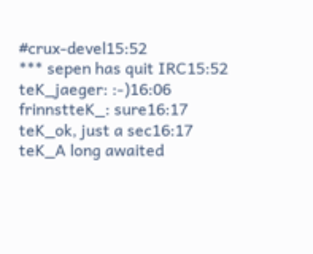#crux-devel15:52
*** sepen has quit IRC15:52
teK_jaeger: :-)16:06
frinnstteK_: sure16:17
teK_ok, just a sec16:17
teK_A long awaited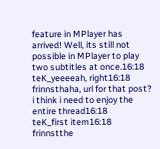feature in MPlayer has arrived! Well, its still not possible in MPlayer to play two subtitles at once.16:18
teK_yeeeeah, right16:18
frinnsthaha, url for that post? i think i need to enjoy the entire thread16:18
teK_first item16:18
frinnstthe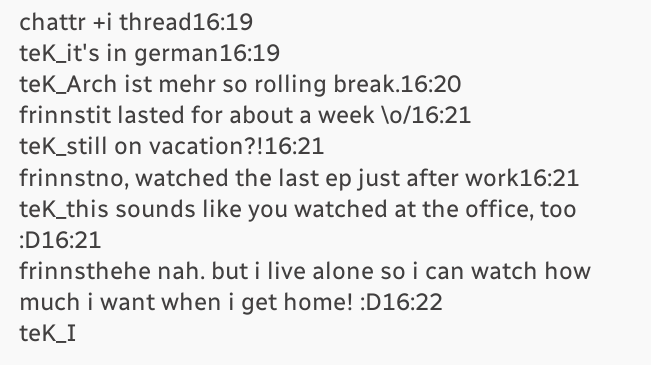chattr +i thread16:19
teK_it's in german16:19
teK_Arch ist mehr so rolling break.16:20
frinnstit lasted for about a week \o/16:21
teK_still on vacation?!16:21
frinnstno, watched the last ep just after work16:21
teK_this sounds like you watched at the office, too :D16:21
frinnsthehe nah. but i live alone so i can watch how much i want when i get home! :D16:22
teK_I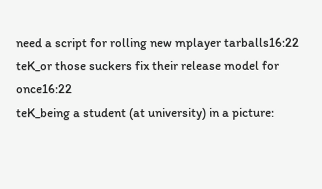need a script for rolling new mplayer tarballs16:22
teK_or those suckers fix their release model for once16:22
teK_being a student (at university) in a picture: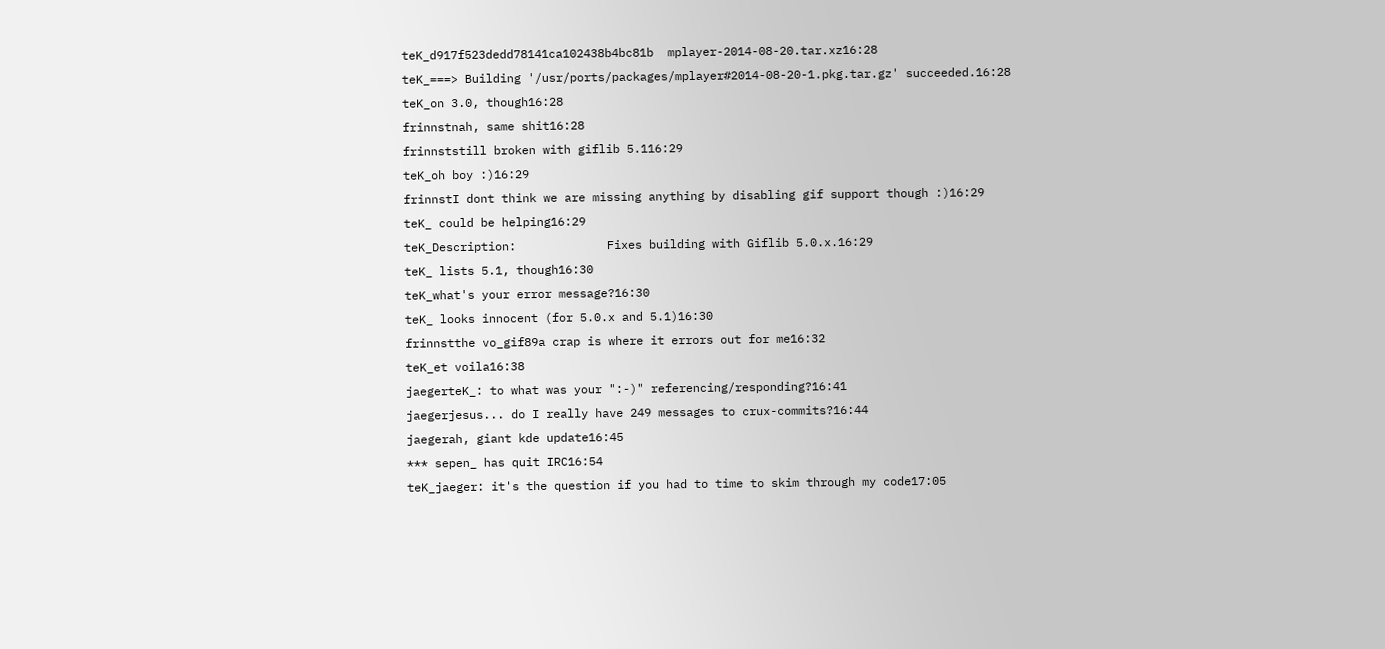teK_d917f523dedd78141ca102438b4bc81b  mplayer-2014-08-20.tar.xz16:28
teK_===> Building '/usr/ports/packages/mplayer#2014-08-20-1.pkg.tar.gz' succeeded.16:28
teK_on 3.0, though16:28
frinnstnah, same shit16:28
frinnststill broken with giflib 5.116:29
teK_oh boy :)16:29
frinnstI dont think we are missing anything by disabling gif support though :)16:29
teK_ could be helping16:29
teK_Description:             Fixes building with Giflib 5.0.x.16:29
teK_ lists 5.1, though16:30
teK_what's your error message?16:30
teK_ looks innocent (for 5.0.x and 5.1)16:30
frinnstthe vo_gif89a crap is where it errors out for me16:32
teK_et voila16:38
jaegerteK_: to what was your ":-)" referencing/responding?16:41
jaegerjesus... do I really have 249 messages to crux-commits?16:44
jaegerah, giant kde update16:45
*** sepen_ has quit IRC16:54
teK_jaeger: it's the question if you had to time to skim through my code17:05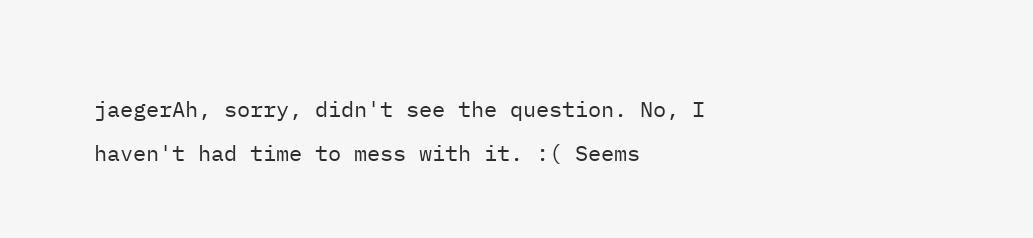jaegerAh, sorry, didn't see the question. No, I haven't had time to mess with it. :( Seems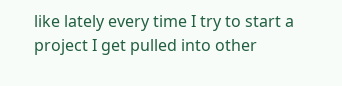like lately every time I try to start a project I get pulled into other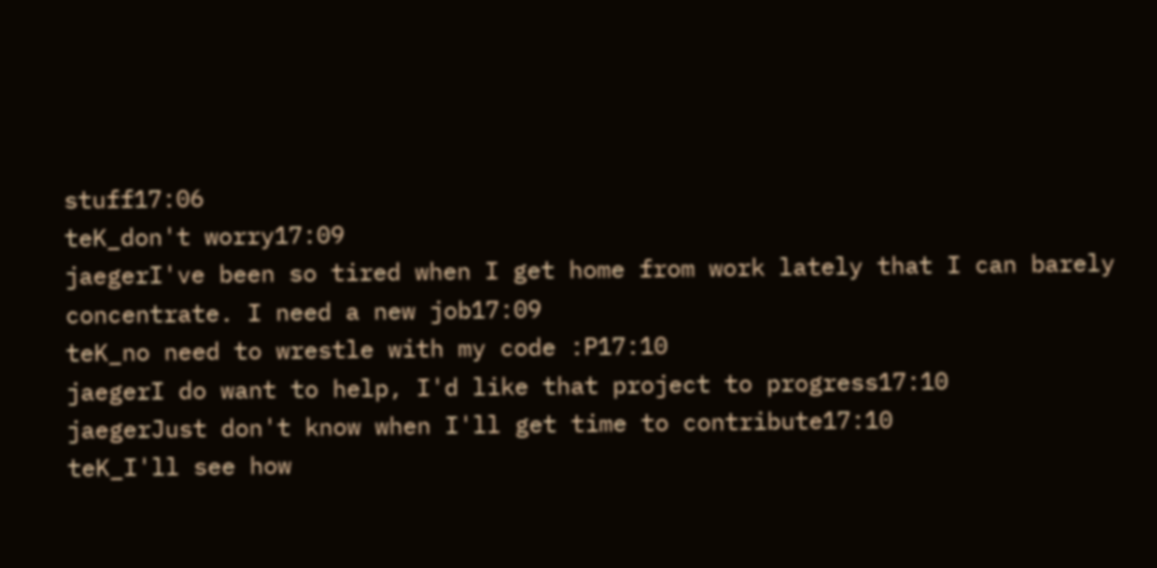stuff17:06
teK_don't worry17:09
jaegerI've been so tired when I get home from work lately that I can barely concentrate. I need a new job17:09
teK_no need to wrestle with my code :P17:10
jaegerI do want to help, I'd like that project to progress17:10
jaegerJust don't know when I'll get time to contribute17:10
teK_I'll see how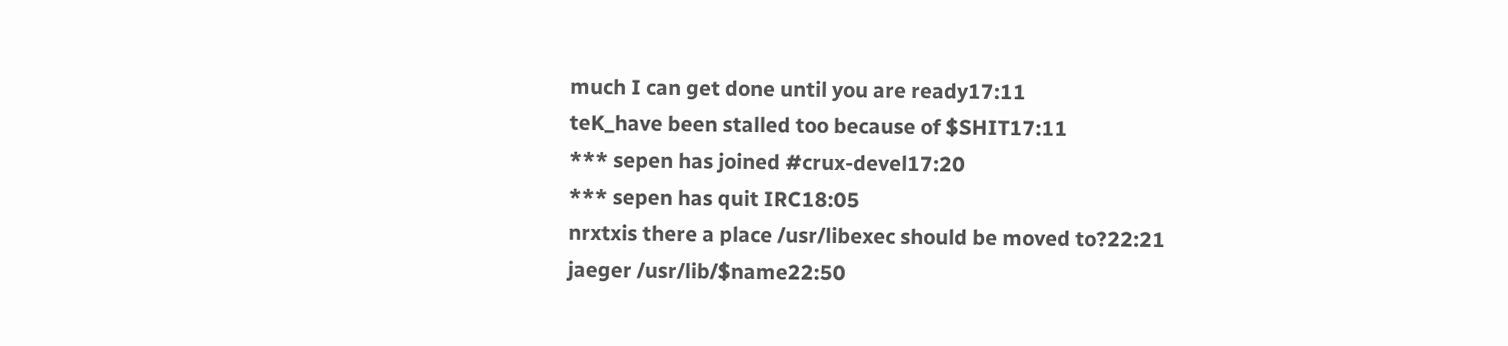much I can get done until you are ready17:11
teK_have been stalled too because of $SHIT17:11
*** sepen has joined #crux-devel17:20
*** sepen has quit IRC18:05
nrxtxis there a place /usr/libexec should be moved to?22:21
jaeger /usr/lib/$name22:50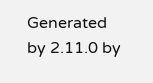Generated by 2.11.0 by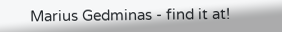Marius Gedminas - find it at!